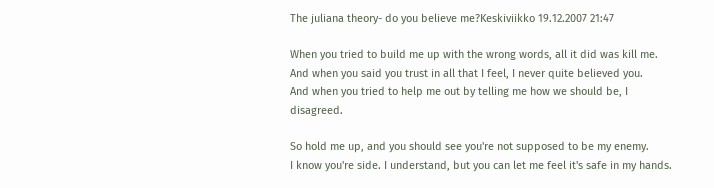The juliana theory- do you believe me?Keskiviikko 19.12.2007 21:47

When you tried to build me up with the wrong words, all it did was kill me.
And when you said you trust in all that I feel, I never quite believed you.
And when you tried to help me out by telling me how we should be, I disagreed.

So hold me up, and you should see you're not supposed to be my enemy.
I know you're side. I understand, but you can let me feel it's safe in my hands.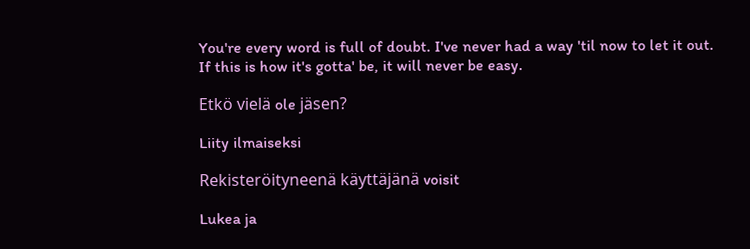You're every word is full of doubt. I've never had a way 'til now to let it out.
If this is how it's gotta' be, it will never be easy.

Etkö vielä ole jäsen?

Liity ilmaiseksi

Rekisteröityneenä käyttäjänä voisit

Lukea ja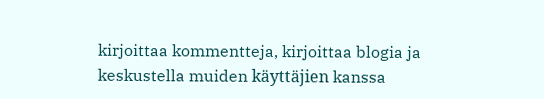kirjoittaa kommentteja, kirjoittaa blogia ja keskustella muiden käyttäjien kanssa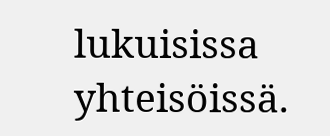lukuisissa yhteisöissä.